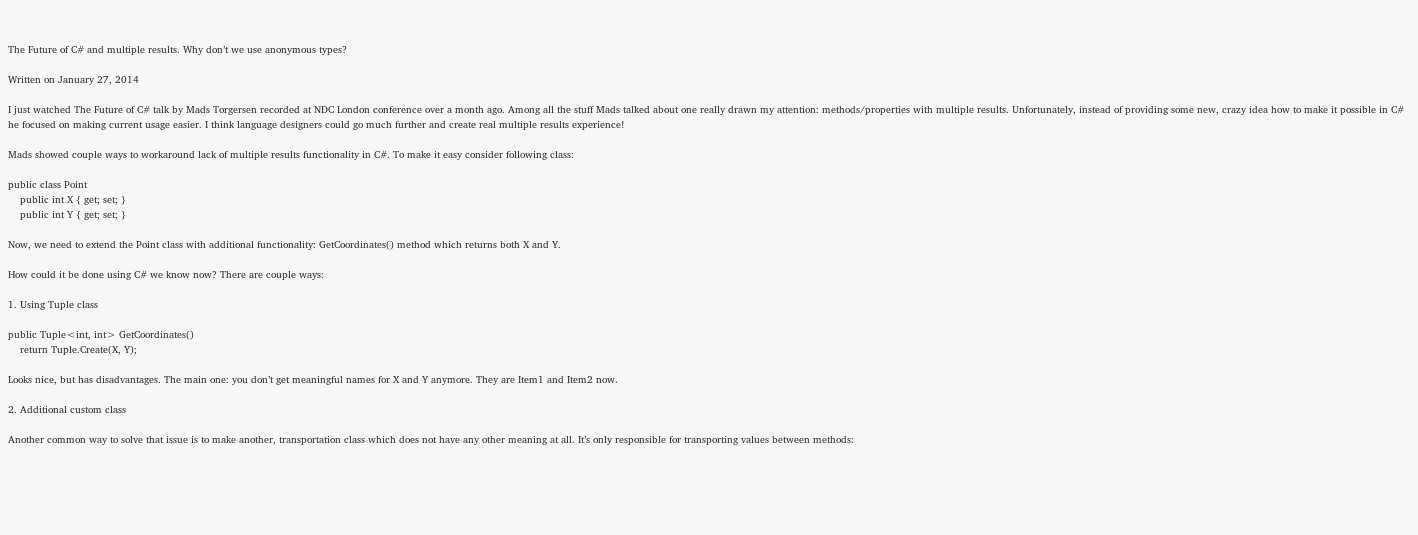The Future of C# and multiple results. Why don’t we use anonymous types?

Written on January 27, 2014

I just watched The Future of C# talk by Mads Torgersen recorded at NDC London conference over a month ago. Among all the stuff Mads talked about one really drawn my attention: methods/properties with multiple results. Unfortunately, instead of providing some new, crazy idea how to make it possible in C# he focused on making current usage easier. I think language designers could go much further and create real multiple results experience!

Mads showed couple ways to workaround lack of multiple results functionality in C#. To make it easy consider following class:

public class Point
    public int X { get; set; }
    public int Y { get; set; }

Now, we need to extend the Point class with additional functionality: GetCoordinates() method which returns both X and Y.

How could it be done using C# we know now? There are couple ways:

1. Using Tuple class

public Tuple<int, int> GetCoordinates()
    return Tuple.Create(X, Y);

Looks nice, but has disadvantages. The main one: you don’t get meaningful names for X and Y anymore. They are Item1 and Item2 now.

2. Additional custom class

Another common way to solve that issue is to make another, transportation class which does not have any other meaning at all. It’s only responsible for transporting values between methods: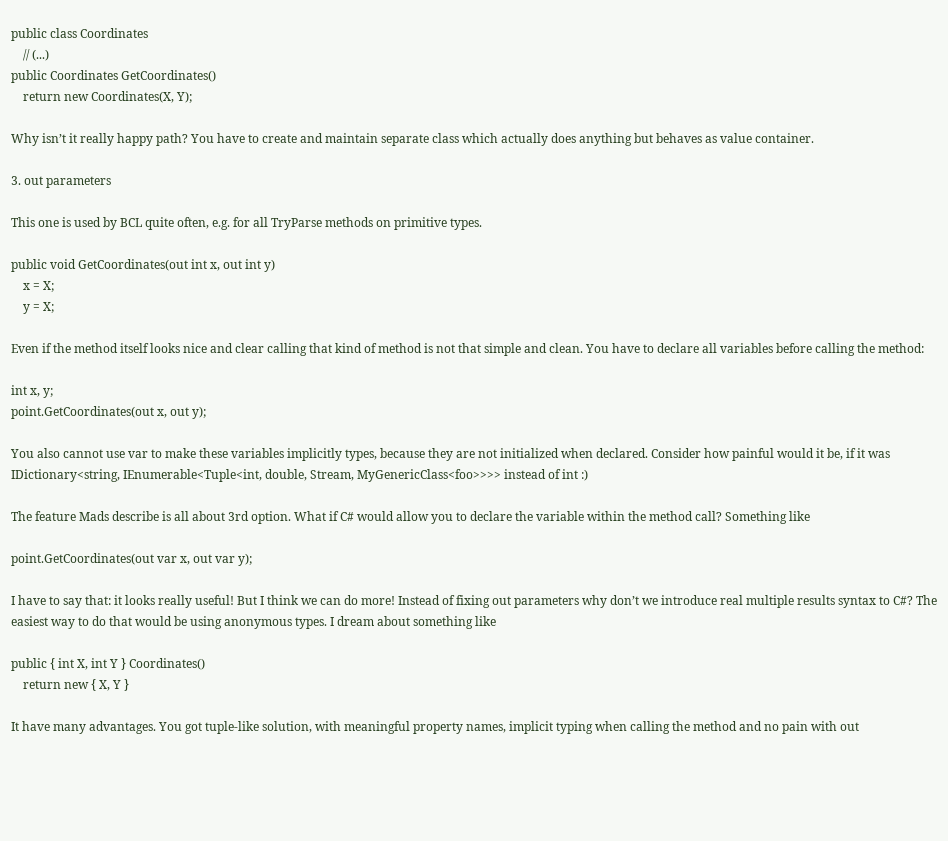public class Coordinates
    // (...)
public Coordinates GetCoordinates()
    return new Coordinates(X, Y);

Why isn’t it really happy path? You have to create and maintain separate class which actually does anything but behaves as value container.

3. out parameters

This one is used by BCL quite often, e.g. for all TryParse methods on primitive types.

public void GetCoordinates(out int x, out int y)
    x = X;
    y = X;

Even if the method itself looks nice and clear calling that kind of method is not that simple and clean. You have to declare all variables before calling the method:

int x, y;
point.GetCoordinates(out x, out y);

You also cannot use var to make these variables implicitly types, because they are not initialized when declared. Consider how painful would it be, if it was IDictionary<string, IEnumerable<Tuple<int, double, Stream, MyGenericClass<foo>>>> instead of int :)

The feature Mads describe is all about 3rd option. What if C# would allow you to declare the variable within the method call? Something like

point.GetCoordinates(out var x, out var y);

I have to say that: it looks really useful! But I think we can do more! Instead of fixing out parameters why don’t we introduce real multiple results syntax to C#? The easiest way to do that would be using anonymous types. I dream about something like

public { int X, int Y } Coordinates()
    return new { X, Y }

It have many advantages. You got tuple-like solution, with meaningful property names, implicit typing when calling the method and no pain with out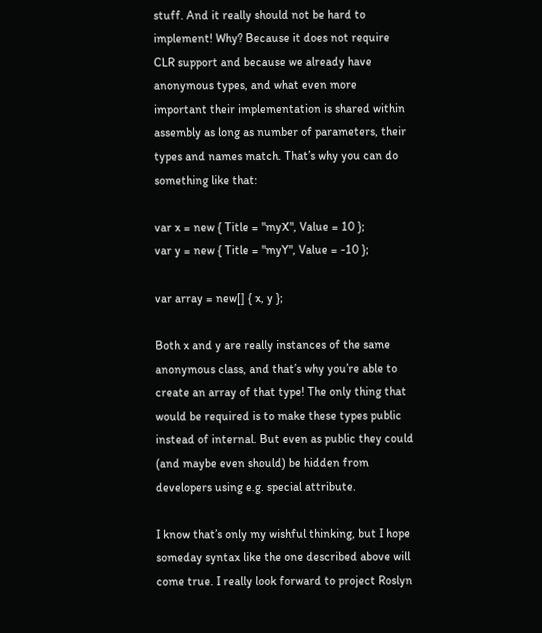stuff. And it really should not be hard to implement! Why? Because it does not require CLR support and because we already have anonymous types, and what even more important their implementation is shared within assembly as long as number of parameters, their types and names match. That’s why you can do something like that:

var x = new { Title = "myX", Value = 10 };
var y = new { Title = "myY", Value = -10 };

var array = new[] { x, y };

Both x and y are really instances of the same anonymous class, and that’s why you’re able to create an array of that type! The only thing that would be required is to make these types public instead of internal. But even as public they could (and maybe even should) be hidden from developers using e.g. special attribute.

I know that’s only my wishful thinking, but I hope someday syntax like the one described above will come true. I really look forward to project Roslyn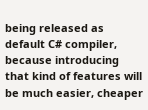being released as default C# compiler, because introducing that kind of features will be much easier, cheaper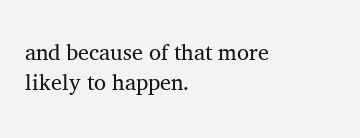and because of that more likely to happen.